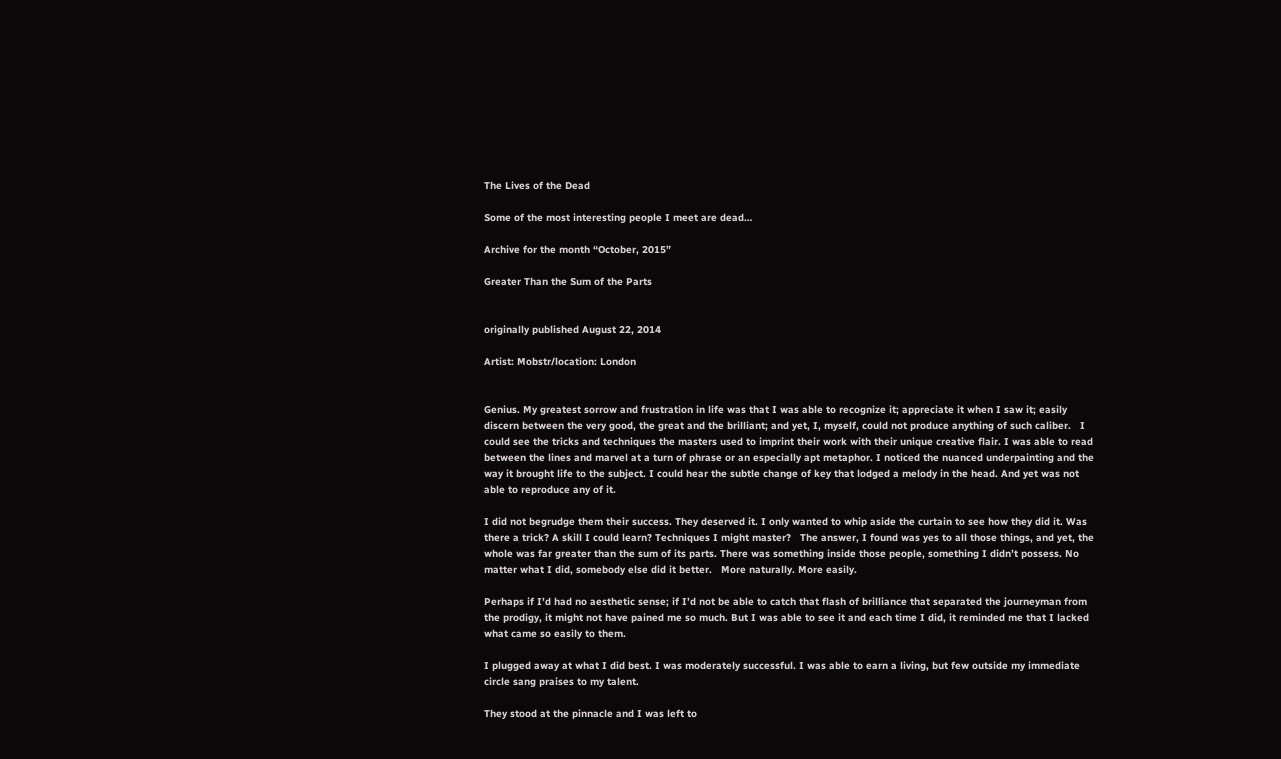The Lives of the Dead

Some of the most interesting people I meet are dead…

Archive for the month “October, 2015”

Greater Than the Sum of the Parts


originally published August 22, 2014

Artist: Mobstr/location: London


Genius. My greatest sorrow and frustration in life was that I was able to recognize it; appreciate it when I saw it; easily discern between the very good, the great and the brilliant; and yet, I, myself, could not produce anything of such caliber.   I could see the tricks and techniques the masters used to imprint their work with their unique creative flair. I was able to read between the lines and marvel at a turn of phrase or an especially apt metaphor. I noticed the nuanced underpainting and the way it brought life to the subject. I could hear the subtle change of key that lodged a melody in the head. And yet was not able to reproduce any of it.

I did not begrudge them their success. They deserved it. I only wanted to whip aside the curtain to see how they did it. Was there a trick? A skill I could learn? Techniques I might master?   The answer, I found was yes to all those things, and yet, the whole was far greater than the sum of its parts. There was something inside those people, something I didn’t possess. No matter what I did, somebody else did it better.   More naturally. More easily.

Perhaps if I’d had no aesthetic sense; if I’d not be able to catch that flash of brilliance that separated the journeyman from the prodigy, it might not have pained me so much. But I was able to see it and each time I did, it reminded me that I lacked what came so easily to them.

I plugged away at what I did best. I was moderately successful. I was able to earn a living, but few outside my immediate circle sang praises to my talent.

They stood at the pinnacle and I was left to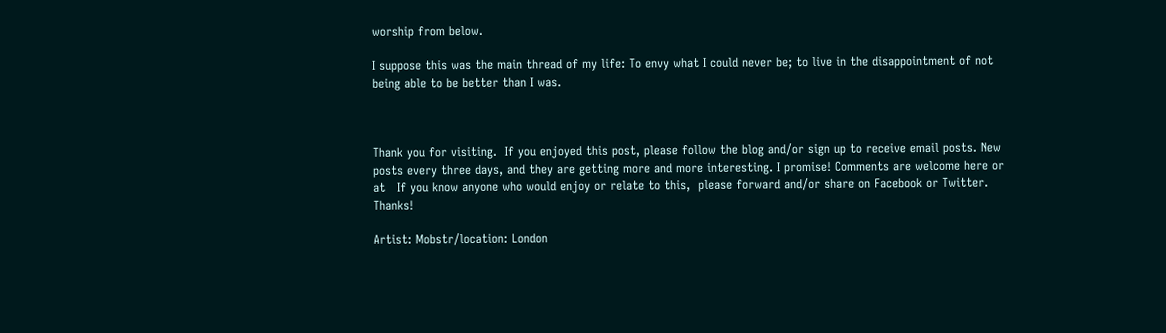worship from below.

I suppose this was the main thread of my life: To envy what I could never be; to live in the disappointment of not being able to be better than I was.



Thank you for visiting.  If you enjoyed this post, please follow the blog and/or sign up to receive email posts. New posts every three days, and they are getting more and more interesting. I promise! Comments are welcome here or at   If you know anyone who would enjoy or relate to this,  please forward and/or share on Facebook or Twitter.  Thanks!

Artist: Mobstr/location: London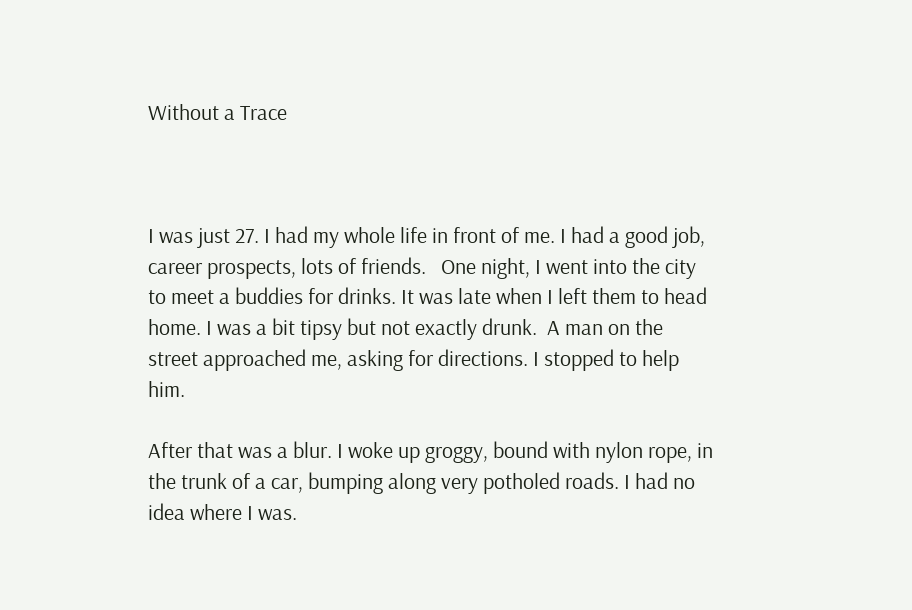Without a Trace



I was just 27. I had my whole life in front of me. I had a good job, career prospects, lots of friends.   One night, I went into the city to meet a buddies for drinks. It was late when I left them to head home. I was a bit tipsy but not exactly drunk.  A man on the street approached me, asking for directions. I stopped to help him.

After that was a blur. I woke up groggy, bound with nylon rope, in the trunk of a car, bumping along very potholed roads. I had no idea where I was.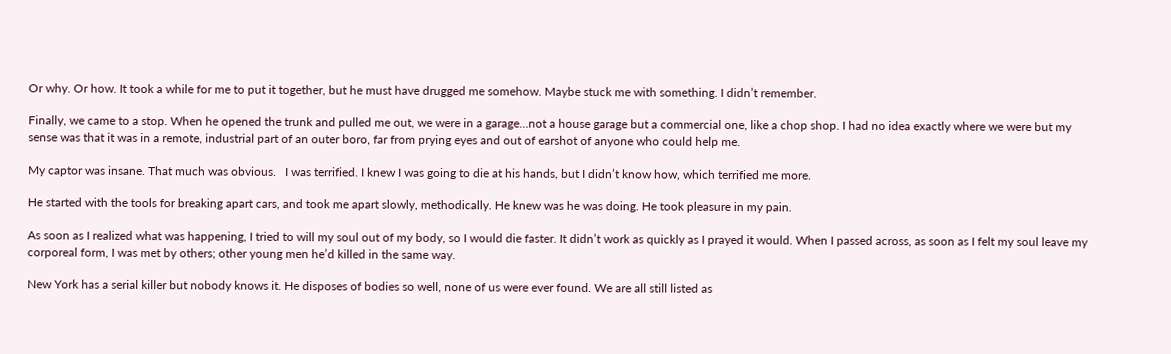Or why. Or how. It took a while for me to put it together, but he must have drugged me somehow. Maybe stuck me with something. I didn’t remember.

Finally, we came to a stop. When he opened the trunk and pulled me out, we were in a garage…not a house garage but a commercial one, like a chop shop. I had no idea exactly where we were but my sense was that it was in a remote, industrial part of an outer boro, far from prying eyes and out of earshot of anyone who could help me.

My captor was insane. That much was obvious.   I was terrified. I knew I was going to die at his hands, but I didn’t know how, which terrified me more.

He started with the tools for breaking apart cars, and took me apart slowly, methodically. He knew was he was doing. He took pleasure in my pain.

As soon as I realized what was happening, I tried to will my soul out of my body, so I would die faster. It didn’t work as quickly as I prayed it would. When I passed across, as soon as I felt my soul leave my corporeal form, I was met by others; other young men he’d killed in the same way.

New York has a serial killer but nobody knows it. He disposes of bodies so well, none of us were ever found. We are all still listed as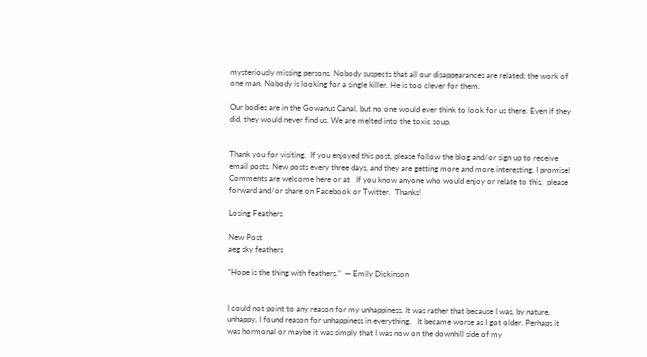mysteriously missing persons. Nobody suspects that all our disappearances are related; the work of one man. Nobody is looking for a single killer. He is too clever for them.

Our bodies are in the Gowanus Canal, but no one would ever think to look for us there. Even if they did, they would never find us. We are melted into the toxic soup.


Thank you for visiting.  If you enjoyed this post, please follow the blog and/or sign up to receive email posts. New posts every three days, and they are getting more and more interesting. I promise! Comments are welcome here or at   If you know anyone who would enjoy or relate to this,  please forward and/or share on Facebook or Twitter.  Thanks!

Losing Feathers

New Post
aeg sky feathers

“Hope is the thing with feathers.”  — Emily Dickinson


I could not point to any reason for my unhappiness. It was rather that because I was, by nature, unhappy, I found reason for unhappiness in everything.   It became worse as I got older. Perhaps it was hormonal or maybe it was simply that I was now on the downhill side of my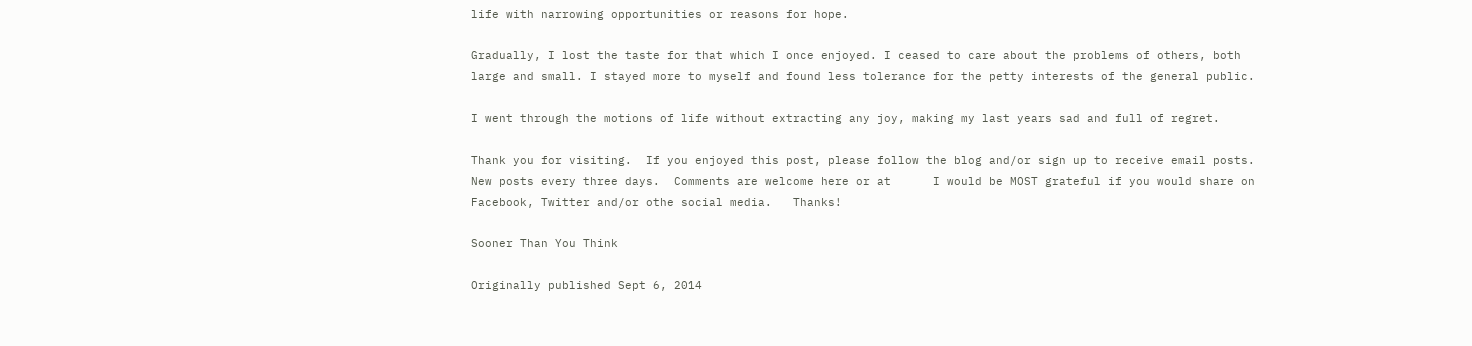life with narrowing opportunities or reasons for hope.

Gradually, I lost the taste for that which I once enjoyed. I ceased to care about the problems of others, both large and small. I stayed more to myself and found less tolerance for the petty interests of the general public.

I went through the motions of life without extracting any joy, making my last years sad and full of regret.

Thank you for visiting.  If you enjoyed this post, please follow the blog and/or sign up to receive email posts. New posts every three days.  Comments are welcome here or at      I would be MOST grateful if you would share on Facebook, Twitter and/or othe social media.   Thanks!

Sooner Than You Think

Originally published Sept 6, 2014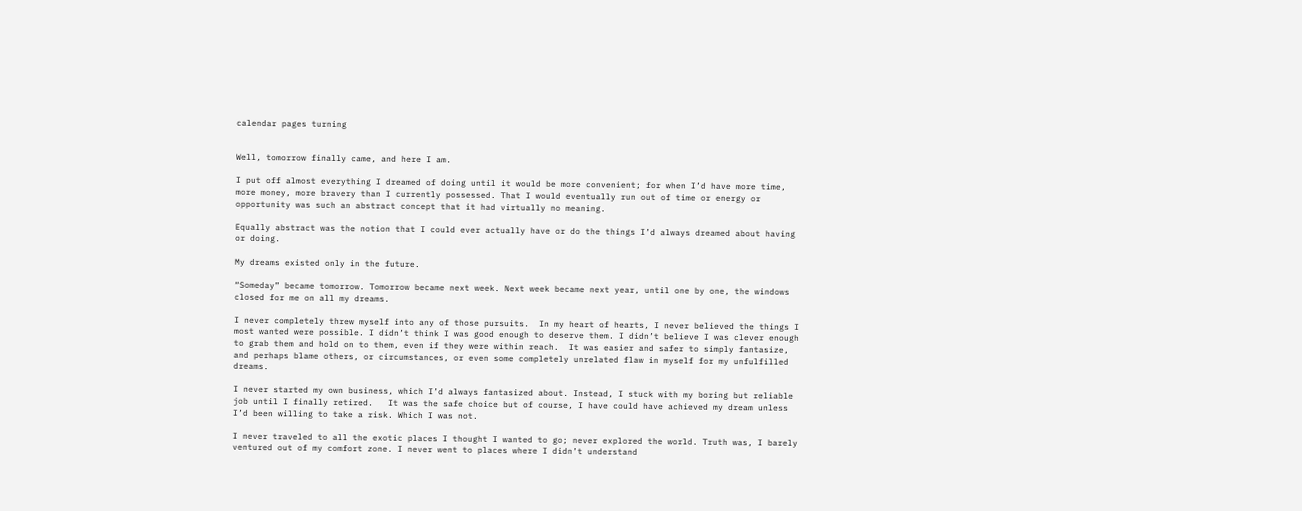calendar pages turning


Well, tomorrow finally came, and here I am.

I put off almost everything I dreamed of doing until it would be more convenient; for when I’d have more time, more money, more bravery than I currently possessed. That I would eventually run out of time or energy or opportunity was such an abstract concept that it had virtually no meaning.

Equally abstract was the notion that I could ever actually have or do the things I’d always dreamed about having or doing.

My dreams existed only in the future.

“Someday” became tomorrow. Tomorrow became next week. Next week became next year, until one by one, the windows closed for me on all my dreams.

I never completely threw myself into any of those pursuits.  In my heart of hearts, I never believed the things I most wanted were possible. I didn’t think I was good enough to deserve them. I didn’t believe I was clever enough to grab them and hold on to them, even if they were within reach.  It was easier and safer to simply fantasize, and perhaps blame others, or circumstances, or even some completely unrelated flaw in myself for my unfulfilled dreams.

I never started my own business, which I’d always fantasized about. Instead, I stuck with my boring but reliable job until I finally retired.   It was the safe choice but of course, I have could have achieved my dream unless I’d been willing to take a risk. Which I was not.

I never traveled to all the exotic places I thought I wanted to go; never explored the world. Truth was, I barely ventured out of my comfort zone. I never went to places where I didn’t understand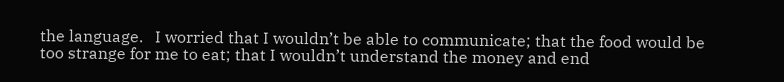the language.   I worried that I wouldn’t be able to communicate; that the food would be too strange for me to eat; that I wouldn’t understand the money and end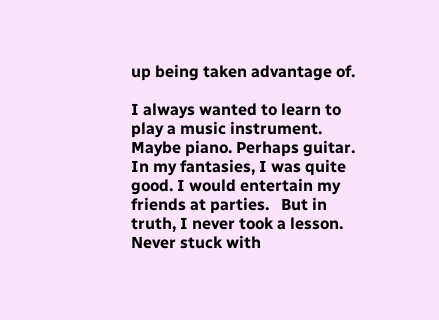up being taken advantage of.

I always wanted to learn to play a music instrument. Maybe piano. Perhaps guitar. In my fantasies, I was quite good. I would entertain my friends at parties.   But in truth, I never took a lesson. Never stuck with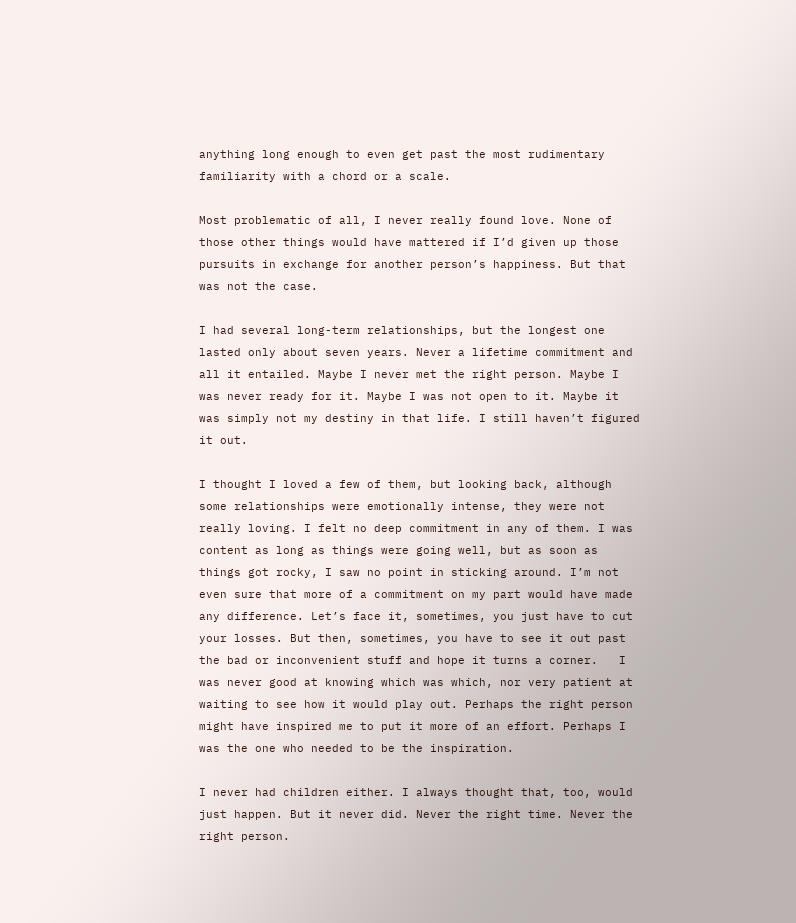anything long enough to even get past the most rudimentary familiarity with a chord or a scale.

Most problematic of all, I never really found love. None of those other things would have mattered if I’d given up those pursuits in exchange for another person’s happiness. But that was not the case.

I had several long-term relationships, but the longest one lasted only about seven years. Never a lifetime commitment and all it entailed. Maybe I never met the right person. Maybe I was never ready for it. Maybe I was not open to it. Maybe it was simply not my destiny in that life. I still haven’t figured it out.

I thought I loved a few of them, but looking back, although some relationships were emotionally intense, they were not really loving. I felt no deep commitment in any of them. I was content as long as things were going well, but as soon as things got rocky, I saw no point in sticking around. I’m not even sure that more of a commitment on my part would have made any difference. Let’s face it, sometimes, you just have to cut your losses. But then, sometimes, you have to see it out past the bad or inconvenient stuff and hope it turns a corner.   I was never good at knowing which was which, nor very patient at waiting to see how it would play out. Perhaps the right person might have inspired me to put it more of an effort. Perhaps I was the one who needed to be the inspiration.

I never had children either. I always thought that, too, would just happen. But it never did. Never the right time. Never the right person.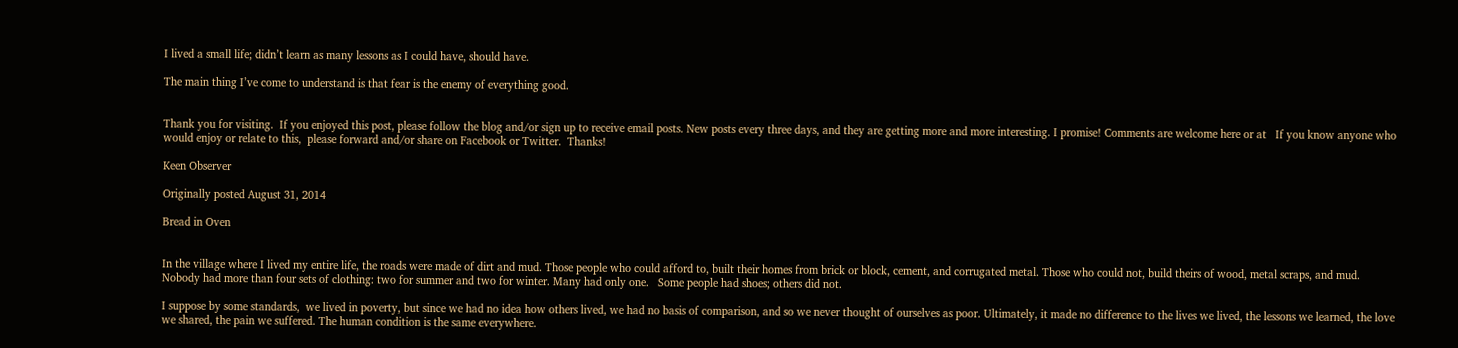I lived a small life; didn’t learn as many lessons as I could have, should have.

The main thing I’ve come to understand is that fear is the enemy of everything good.


Thank you for visiting.  If you enjoyed this post, please follow the blog and/or sign up to receive email posts. New posts every three days, and they are getting more and more interesting. I promise! Comments are welcome here or at   If you know anyone who would enjoy or relate to this,  please forward and/or share on Facebook or Twitter.  Thanks!

Keen Observer

Originally posted August 31, 2014

Bread in Oven


In the village where I lived my entire life, the roads were made of dirt and mud. Those people who could afford to, built their homes from brick or block, cement, and corrugated metal. Those who could not, build theirs of wood, metal scraps, and mud. Nobody had more than four sets of clothing: two for summer and two for winter. Many had only one.   Some people had shoes; others did not.

I suppose by some standards,  we lived in poverty, but since we had no idea how others lived, we had no basis of comparison, and so we never thought of ourselves as poor. Ultimately, it made no difference to the lives we lived, the lessons we learned, the love we shared, the pain we suffered. The human condition is the same everywhere.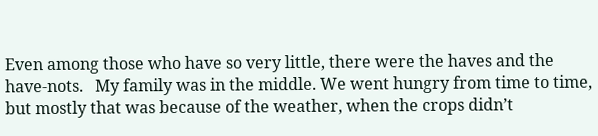Even among those who have so very little, there were the haves and the have-nots.   My family was in the middle. We went hungry from time to time, but mostly that was because of the weather, when the crops didn’t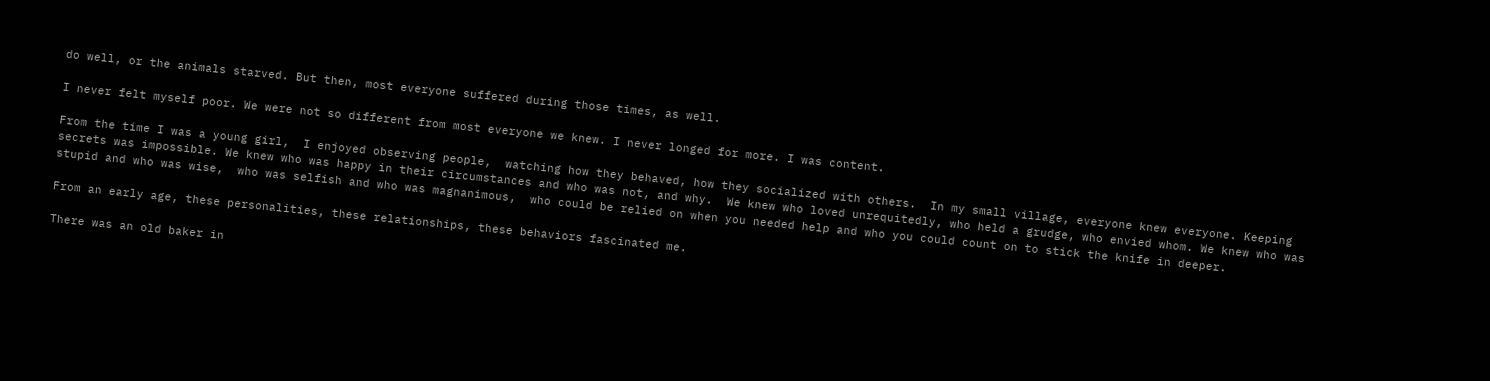do well, or the animals starved. But then, most everyone suffered during those times, as well.

I never felt myself poor. We were not so different from most everyone we knew. I never longed for more. I was content.

From the time I was a young girl,  I enjoyed observing people,  watching how they behaved, how they socialized with others.  In my small village, everyone knew everyone. Keeping secrets was impossible. We knew who was happy in their circumstances and who was not, and why.  We knew who loved unrequitedly, who held a grudge, who envied whom. We knew who was stupid and who was wise,  who was selfish and who was magnanimous,  who could be relied on when you needed help and who you could count on to stick the knife in deeper.

From an early age, these personalities, these relationships, these behaviors fascinated me.

There was an old baker in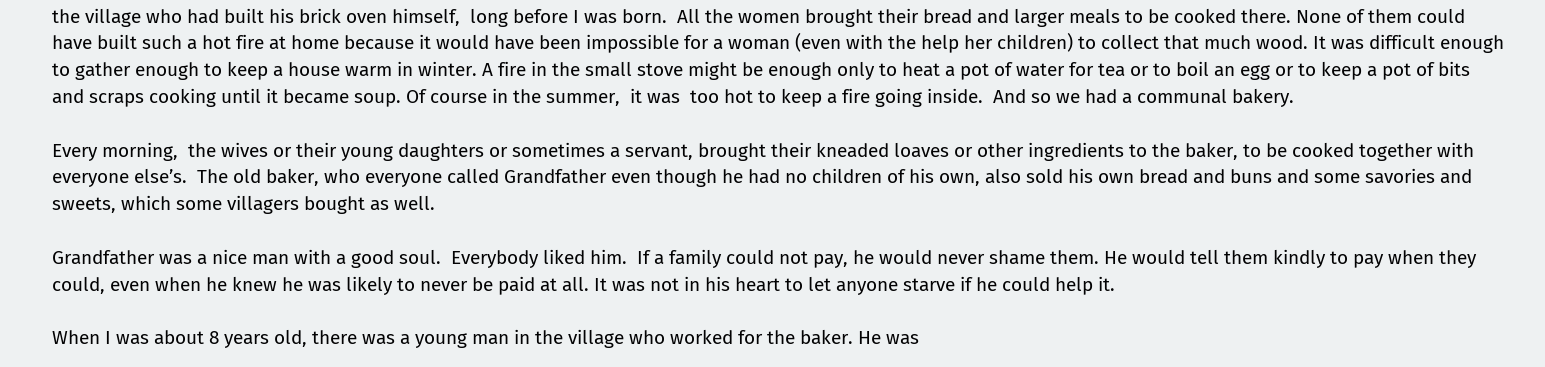the village who had built his brick oven himself,  long before I was born.  All the women brought their bread and larger meals to be cooked there. None of them could have built such a hot fire at home because it would have been impossible for a woman (even with the help her children) to collect that much wood. It was difficult enough to gather enough to keep a house warm in winter. A fire in the small stove might be enough only to heat a pot of water for tea or to boil an egg or to keep a pot of bits and scraps cooking until it became soup. Of course in the summer,  it was  too hot to keep a fire going inside.  And so we had a communal bakery.

Every morning,  the wives or their young daughters or sometimes a servant, brought their kneaded loaves or other ingredients to the baker, to be cooked together with everyone else’s.  The old baker, who everyone called Grandfather even though he had no children of his own, also sold his own bread and buns and some savories and sweets, which some villagers bought as well.

Grandfather was a nice man with a good soul.  Everybody liked him.  If a family could not pay, he would never shame them. He would tell them kindly to pay when they could, even when he knew he was likely to never be paid at all. It was not in his heart to let anyone starve if he could help it.

When I was about 8 years old, there was a young man in the village who worked for the baker. He was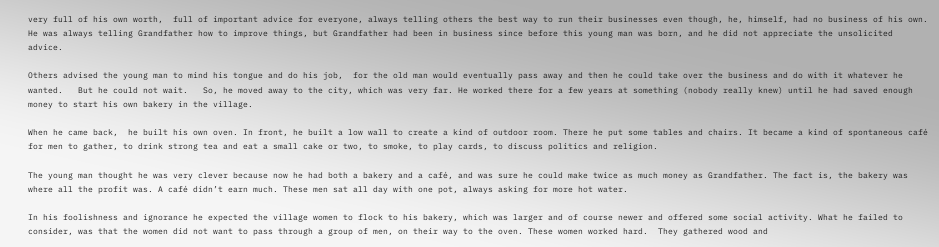very full of his own worth,  full of important advice for everyone, always telling others the best way to run their businesses even though, he, himself, had no business of his own. He was always telling Grandfather how to improve things, but Grandfather had been in business since before this young man was born, and he did not appreciate the unsolicited advice.

Others advised the young man to mind his tongue and do his job,  for the old man would eventually pass away and then he could take over the business and do with it whatever he wanted.   But he could not wait.   So, he moved away to the city, which was very far. He worked there for a few years at something (nobody really knew) until he had saved enough money to start his own bakery in the village.

When he came back,  he built his own oven. In front, he built a low wall to create a kind of outdoor room. There he put some tables and chairs. It became a kind of spontaneous café for men to gather, to drink strong tea and eat a small cake or two, to smoke, to play cards, to discuss politics and religion.

The young man thought he was very clever because now he had both a bakery and a café, and was sure he could make twice as much money as Grandfather. The fact is, the bakery was where all the profit was. A café didn’t earn much. These men sat all day with one pot, always asking for more hot water.

In his foolishness and ignorance he expected the village women to flock to his bakery, which was larger and of course newer and offered some social activity. What he failed to consider, was that the women did not want to pass through a group of men, on their way to the oven. These women worked hard.  They gathered wood and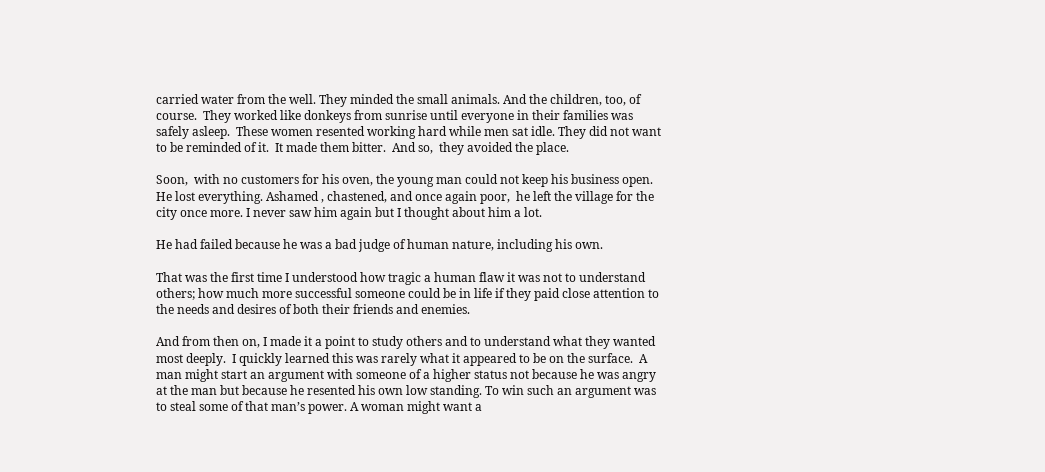carried water from the well. They minded the small animals. And the children, too, of course.  They worked like donkeys from sunrise until everyone in their families was safely asleep.  These women resented working hard while men sat idle. They did not want to be reminded of it.  It made them bitter.  And so,  they avoided the place.

Soon,  with no customers for his oven, the young man could not keep his business open. He lost everything. Ashamed , chastened, and once again poor,  he left the village for the city once more. I never saw him again but I thought about him a lot.

He had failed because he was a bad judge of human nature, including his own.

That was the first time I understood how tragic a human flaw it was not to understand others; how much more successful someone could be in life if they paid close attention to the needs and desires of both their friends and enemies.

And from then on, I made it a point to study others and to understand what they wanted most deeply.  I quickly learned this was rarely what it appeared to be on the surface.  A man might start an argument with someone of a higher status not because he was angry at the man but because he resented his own low standing. To win such an argument was to steal some of that man’s power. A woman might want a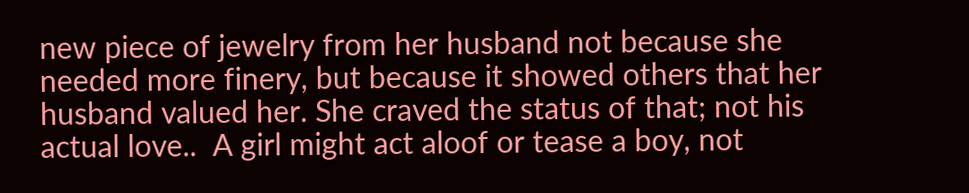new piece of jewelry from her husband not because she needed more finery, but because it showed others that her husband valued her. She craved the status of that; not his actual love..  A girl might act aloof or tease a boy, not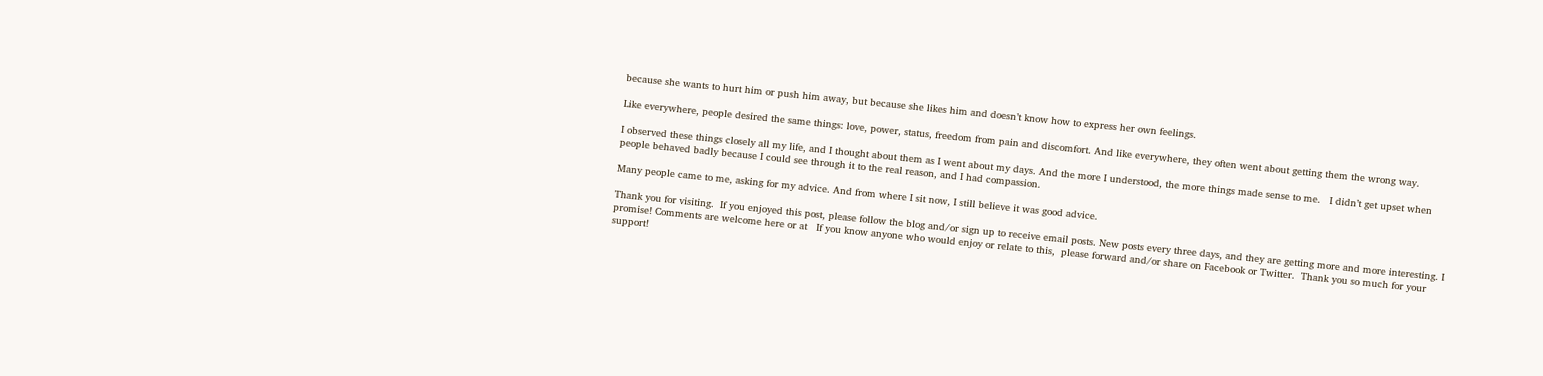because she wants to hurt him or push him away, but because she likes him and doesn’t know how to express her own feelings.

Like everywhere, people desired the same things: love, power, status, freedom from pain and discomfort. And like everywhere, they often went about getting them the wrong way.

I observed these things closely all my life, and I thought about them as I went about my days. And the more I understood, the more things made sense to me.   I didn’t get upset when people behaved badly because I could see through it to the real reason, and I had compassion.

Many people came to me, asking for my advice. And from where I sit now, I still believe it was good advice.

Thank you for visiting.  If you enjoyed this post, please follow the blog and/or sign up to receive email posts. New posts every three days, and they are getting more and more interesting. I promise! Comments are welcome here or at   If you know anyone who would enjoy or relate to this,  please forward and/or share on Facebook or Twitter.  Thank you so much for your support!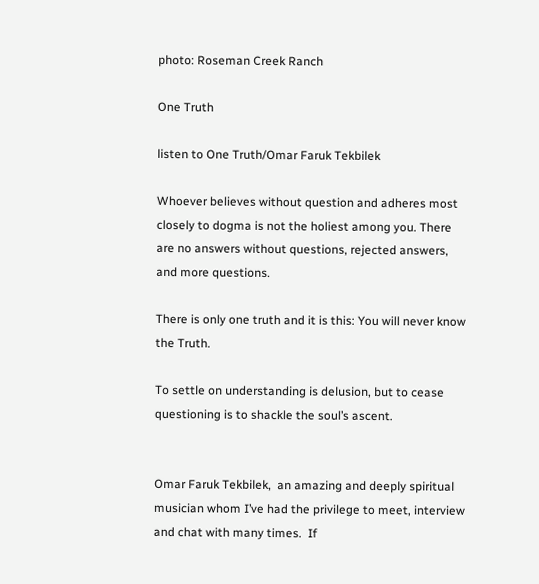photo: Roseman Creek Ranch

One Truth

listen to One Truth/Omar Faruk Tekbilek

Whoever believes without question and adheres most closely to dogma is not the holiest among you. There are no answers without questions, rejected answers, and more questions.

There is only one truth and it is this: You will never know the Truth.

To settle on understanding is delusion, but to cease questioning is to shackle the soul’s ascent.


Omar Faruk Tekbilek,  an amazing and deeply spiritual musician whom I’ve had the privilege to meet, interview and chat with many times.  If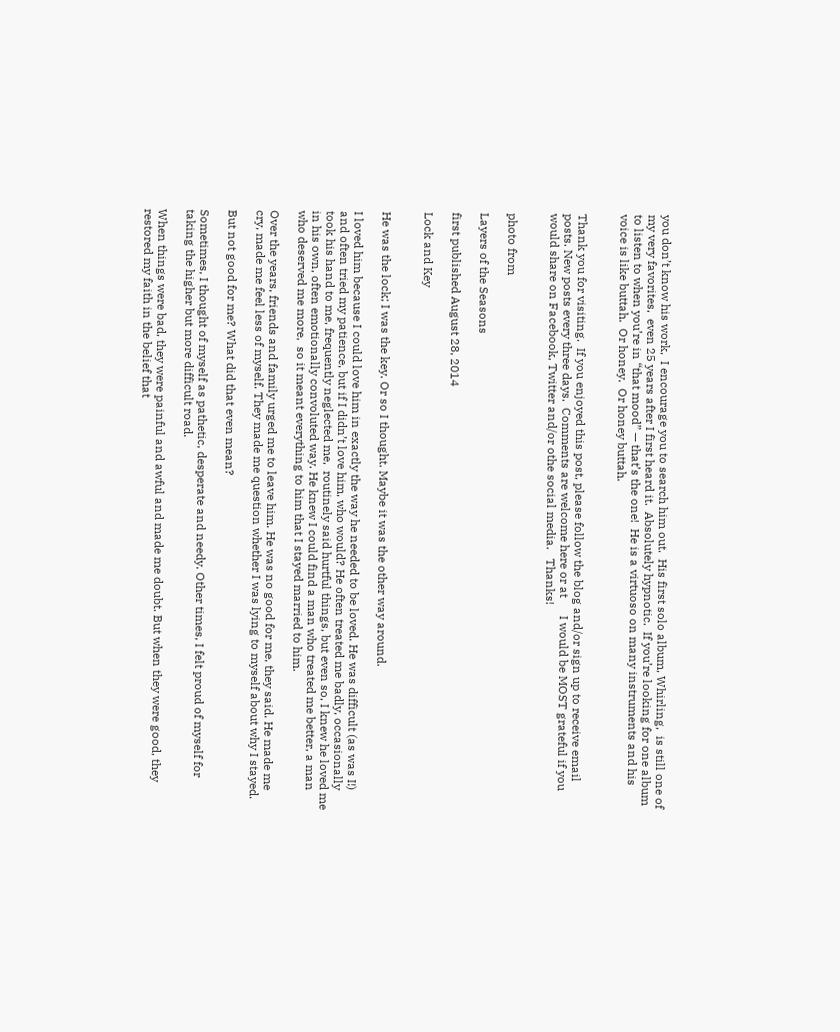you don’t know his work,  I encourage you to search him out.  His first solo album, Whirling,  is still one of my very favorites,  even 25 years after I first heard it.  Absolutely hypnotic.  If you’re looking for one album to listen to when you’re in “that mood” — that’s the one!  He is a virtuoso on many instruments and his voice is like buttah.  Or honey.  Or honey buttah.


Thank you for visiting.  If you enjoyed this post, please follow the blog and/or sign up to receive email posts. New posts every three days.  Comments are welcome here or at      I would be MOST grateful if you would share on Facebook, Twitter and/or othe social media.   Thanks!


photo from

Layers of the Seasons

first published August 28, 2014

Lock and Key


He was the lock; I was the key. Or so I thought. Maybe it was the other way around.

I loved him because I could love him in exactly the way he needed to be loved. He was difficult (as was I!) and often tried my patience, but if I didn’t love him, who would? He often treated me badly, occasionally took his hand to me, frequently neglected me,  routinely said hurtful things, but even so, I knew he loved me in his own, often emotionally convoluted way. He knew I could find a man who treated me better, a man who deserved me more,  so it meant everything to him that I stayed married to him.

Over the years, friends and family urged me to leave him. He was no good for me, they said. He made me cry, made me feel less of myself. They made me question whether I was lying to myself about why I stayed.

But not good for me? What did that even mean?

Sometimes, I thought of myself as pathetic, desperate and needy. Other times, I felt proud of myself for taking the higher but more difficult road.

When things were bad, they were painful and awful and made me doubt. But when they were good, they restored my faith in the belief that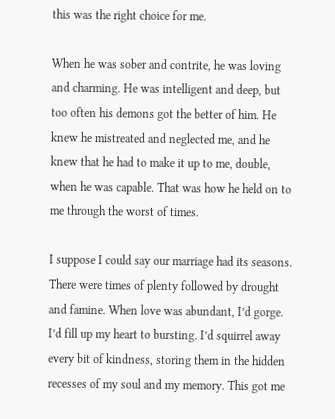this was the right choice for me.

When he was sober and contrite, he was loving and charming. He was intelligent and deep, but too often his demons got the better of him. He knew he mistreated and neglected me, and he knew that he had to make it up to me, double, when he was capable. That was how he held on to me through the worst of times.

I suppose I could say our marriage had its seasons. There were times of plenty followed by drought and famine. When love was abundant, I’d gorge. I’d fill up my heart to bursting. I’d squirrel away every bit of kindness, storing them in the hidden recesses of my soul and my memory. This got me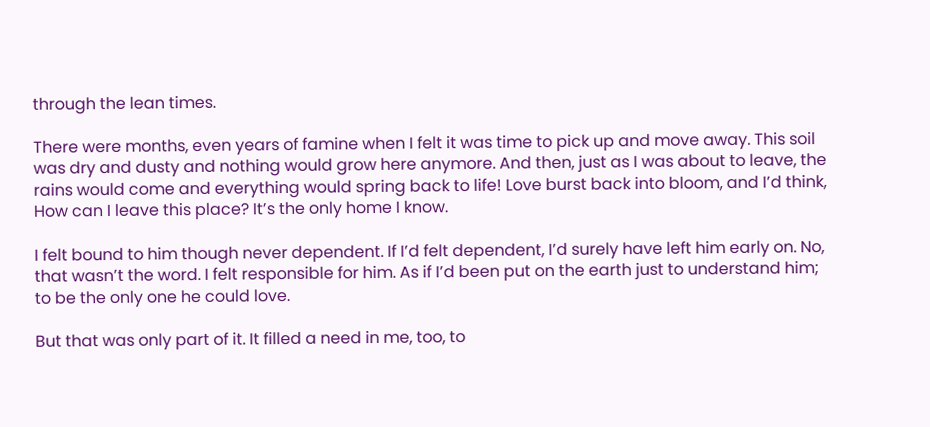through the lean times.

There were months, even years of famine when I felt it was time to pick up and move away. This soil was dry and dusty and nothing would grow here anymore. And then, just as I was about to leave, the rains would come and everything would spring back to life! Love burst back into bloom, and I’d think, How can I leave this place? It’s the only home I know.

I felt bound to him though never dependent. If I’d felt dependent, I’d surely have left him early on. No, that wasn’t the word. I felt responsible for him. As if I’d been put on the earth just to understand him; to be the only one he could love.

But that was only part of it. It filled a need in me, too, to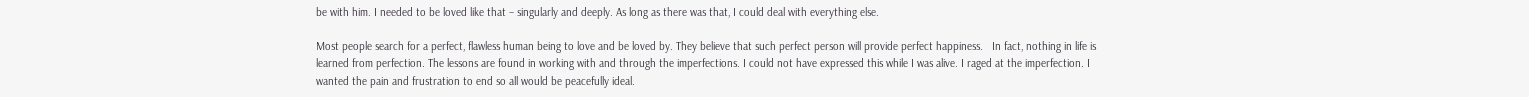be with him. I needed to be loved like that – singularly and deeply. As long as there was that, I could deal with everything else.

Most people search for a perfect, flawless human being to love and be loved by. They believe that such perfect person will provide perfect happiness.   In fact, nothing in life is learned from perfection. The lessons are found in working with and through the imperfections. I could not have expressed this while I was alive. I raged at the imperfection. I wanted the pain and frustration to end so all would be peacefully ideal.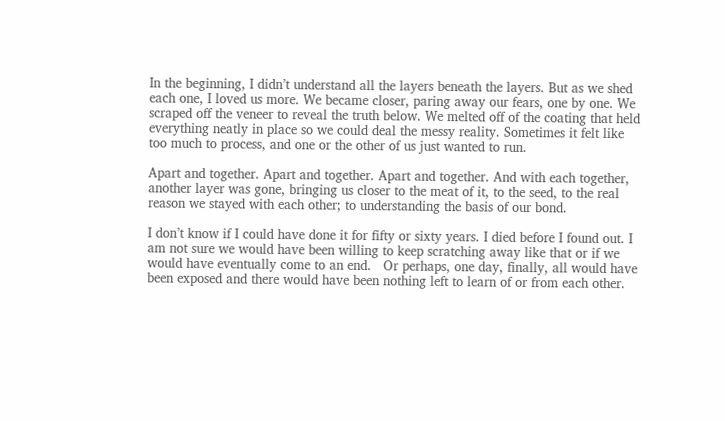In the beginning, I didn’t understand all the layers beneath the layers. But as we shed each one, I loved us more. We became closer, paring away our fears, one by one. We scraped off the veneer to reveal the truth below. We melted off of the coating that held everything neatly in place so we could deal the messy reality. Sometimes it felt like too much to process, and one or the other of us just wanted to run.

Apart and together. Apart and together. Apart and together. And with each together, another layer was gone, bringing us closer to the meat of it, to the seed, to the real reason we stayed with each other; to understanding the basis of our bond.

I don’t know if I could have done it for fifty or sixty years. I died before I found out. I am not sure we would have been willing to keep scratching away like that or if we would have eventually come to an end.   Or perhaps, one day, finally, all would have been exposed and there would have been nothing left to learn of or from each other.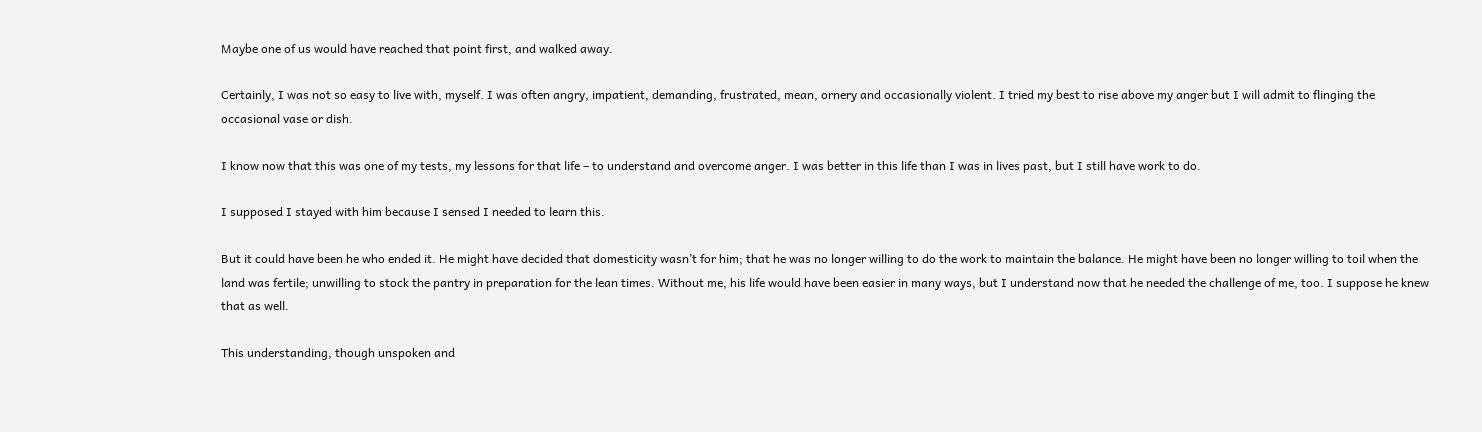Maybe one of us would have reached that point first, and walked away.

Certainly, I was not so easy to live with, myself. I was often angry, impatient, demanding, frustrated, mean, ornery and occasionally violent. I tried my best to rise above my anger but I will admit to flinging the occasional vase or dish.

I know now that this was one of my tests, my lessons for that life – to understand and overcome anger. I was better in this life than I was in lives past, but I still have work to do.

I supposed I stayed with him because I sensed I needed to learn this.

But it could have been he who ended it. He might have decided that domesticity wasn’t for him; that he was no longer willing to do the work to maintain the balance. He might have been no longer willing to toil when the land was fertile; unwilling to stock the pantry in preparation for the lean times. Without me, his life would have been easier in many ways, but I understand now that he needed the challenge of me, too. I suppose he knew that as well.

This understanding, though unspoken and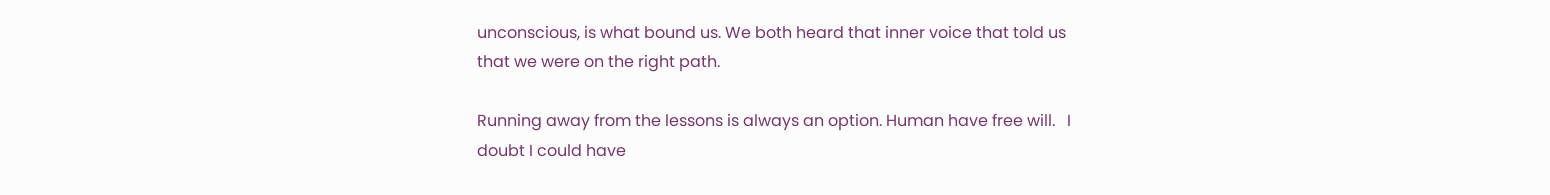unconscious, is what bound us. We both heard that inner voice that told us that we were on the right path.

Running away from the lessons is always an option. Human have free will.   I doubt I could have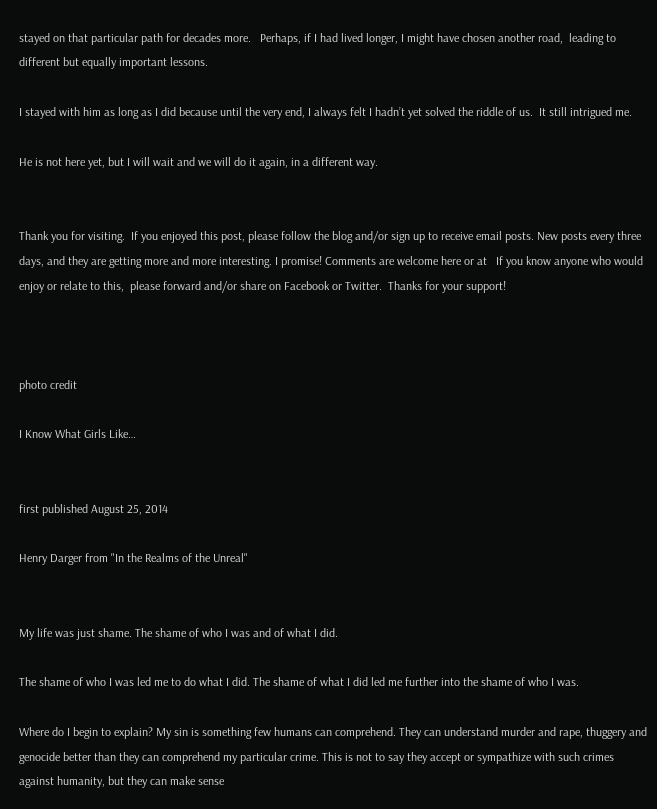stayed on that particular path for decades more.   Perhaps, if I had lived longer, I might have chosen another road,  leading to different but equally important lessons.

I stayed with him as long as I did because until the very end, I always felt I hadn’t yet solved the riddle of us.  It still intrigued me.

He is not here yet, but I will wait and we will do it again, in a different way.


Thank you for visiting.  If you enjoyed this post, please follow the blog and/or sign up to receive email posts. New posts every three days, and they are getting more and more interesting. I promise! Comments are welcome here or at   If you know anyone who would enjoy or relate to this,  please forward and/or share on Facebook or Twitter.  Thanks for your support!



photo credit

I Know What Girls Like…


first published August 25, 2014

Henry Darger from "In the Realms of the Unreal"


My life was just shame. The shame of who I was and of what I did.

The shame of who I was led me to do what I did. The shame of what I did led me further into the shame of who I was.

Where do I begin to explain? My sin is something few humans can comprehend. They can understand murder and rape, thuggery and genocide better than they can comprehend my particular crime. This is not to say they accept or sympathize with such crimes against humanity, but they can make sense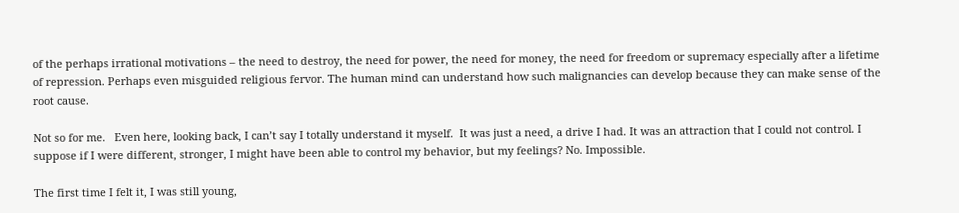of the perhaps irrational motivations – the need to destroy, the need for power, the need for money, the need for freedom or supremacy especially after a lifetime of repression. Perhaps even misguided religious fervor. The human mind can understand how such malignancies can develop because they can make sense of the root cause.

Not so for me.   Even here, looking back, I can’t say I totally understand it myself.  It was just a need, a drive I had. It was an attraction that I could not control. I suppose if I were different, stronger, I might have been able to control my behavior, but my feelings? No. Impossible.

The first time I felt it, I was still young,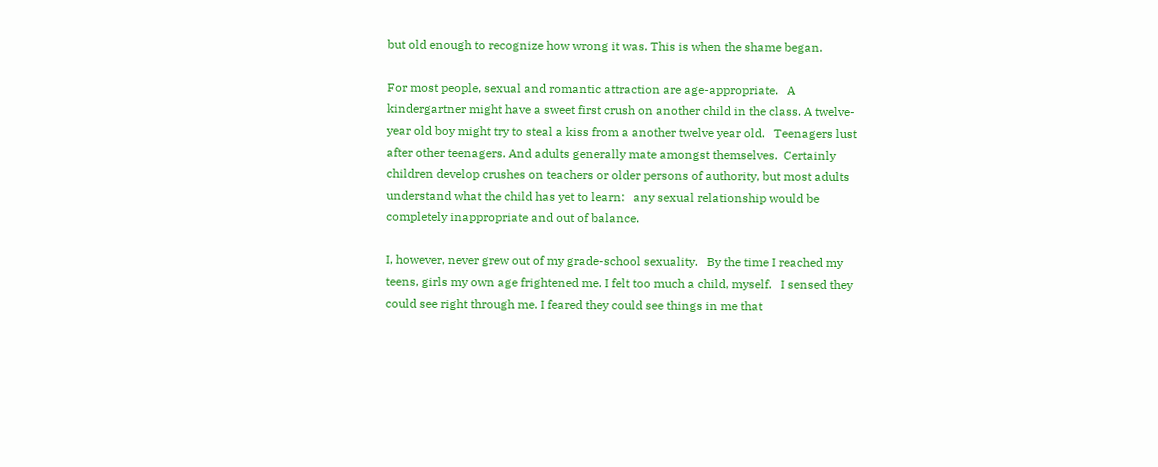but old enough to recognize how wrong it was. This is when the shame began.

For most people, sexual and romantic attraction are age-appropriate.   A kindergartner might have a sweet first crush on another child in the class. A twelve-year old boy might try to steal a kiss from a another twelve year old.   Teenagers lust after other teenagers. And adults generally mate amongst themselves.  Certainly children develop crushes on teachers or older persons of authority, but most adults understand what the child has yet to learn:   any sexual relationship would be completely inappropriate and out of balance.

I, however, never grew out of my grade-school sexuality.   By the time I reached my teens, girls my own age frightened me. I felt too much a child, myself.   I sensed they could see right through me. I feared they could see things in me that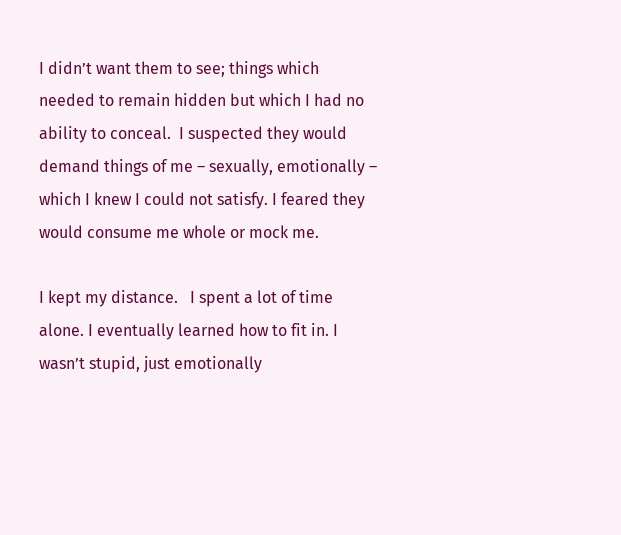I didn’t want them to see; things which needed to remain hidden but which I had no ability to conceal.  I suspected they would demand things of me – sexually, emotionally – which I knew I could not satisfy. I feared they would consume me whole or mock me.

I kept my distance.   I spent a lot of time alone. I eventually learned how to fit in. I wasn’t stupid, just emotionally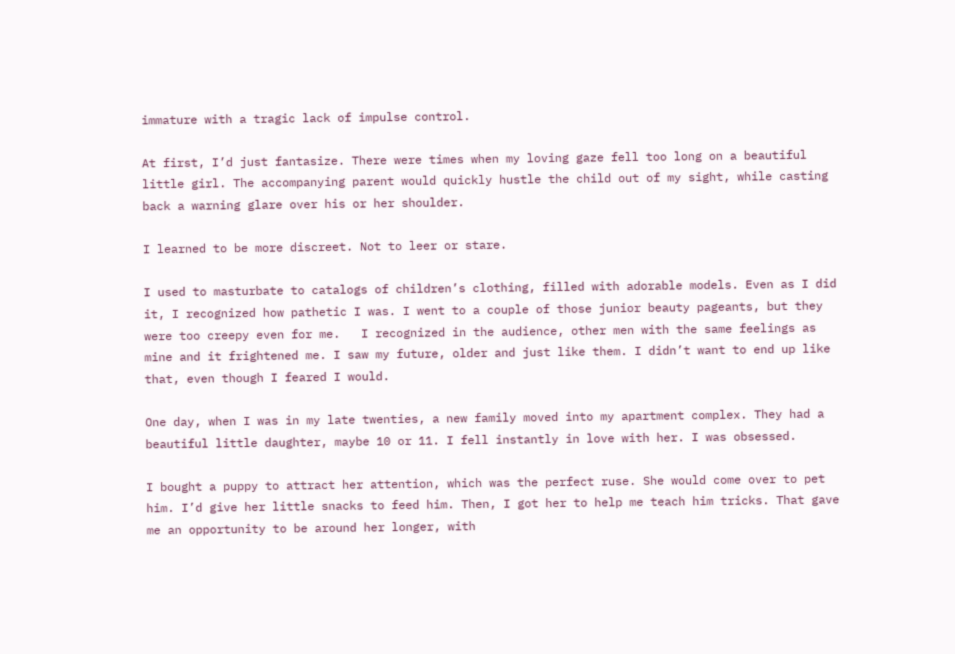immature with a tragic lack of impulse control.

At first, I’d just fantasize. There were times when my loving gaze fell too long on a beautiful little girl. The accompanying parent would quickly hustle the child out of my sight, while casting back a warning glare over his or her shoulder.

I learned to be more discreet. Not to leer or stare.

I used to masturbate to catalogs of children’s clothing, filled with adorable models. Even as I did it, I recognized how pathetic I was. I went to a couple of those junior beauty pageants, but they were too creepy even for me.   I recognized in the audience, other men with the same feelings as mine and it frightened me. I saw my future, older and just like them. I didn’t want to end up like that, even though I feared I would.

One day, when I was in my late twenties, a new family moved into my apartment complex. They had a beautiful little daughter, maybe 10 or 11. I fell instantly in love with her. I was obsessed.

I bought a puppy to attract her attention, which was the perfect ruse. She would come over to pet him. I’d give her little snacks to feed him. Then, I got her to help me teach him tricks. That gave me an opportunity to be around her longer, with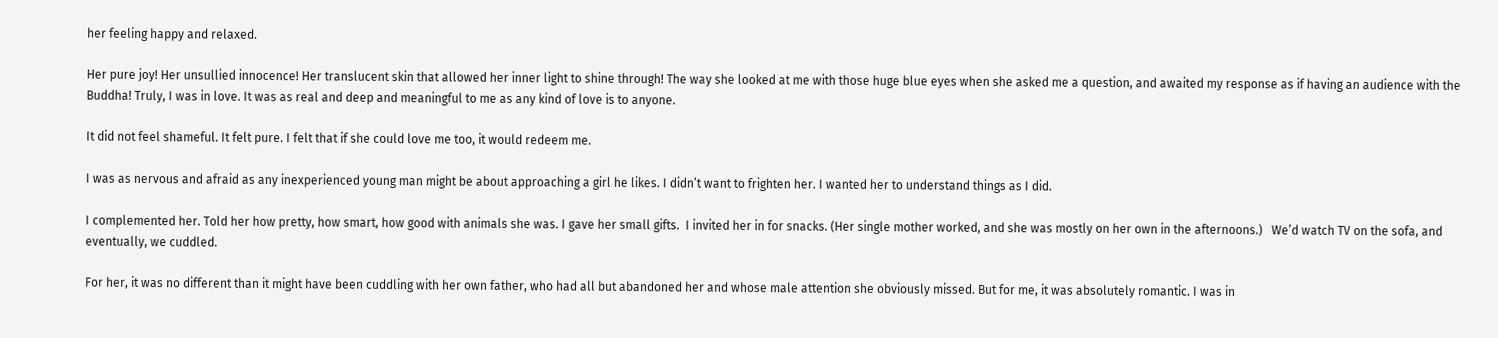her feeling happy and relaxed.

Her pure joy! Her unsullied innocence! Her translucent skin that allowed her inner light to shine through! The way she looked at me with those huge blue eyes when she asked me a question, and awaited my response as if having an audience with the Buddha! Truly, I was in love. It was as real and deep and meaningful to me as any kind of love is to anyone.

It did not feel shameful. It felt pure. I felt that if she could love me too, it would redeem me.

I was as nervous and afraid as any inexperienced young man might be about approaching a girl he likes. I didn’t want to frighten her. I wanted her to understand things as I did.

I complemented her. Told her how pretty, how smart, how good with animals she was. I gave her small gifts.  I invited her in for snacks. (Her single mother worked, and she was mostly on her own in the afternoons.)   We’d watch TV on the sofa, and eventually, we cuddled.

For her, it was no different than it might have been cuddling with her own father, who had all but abandoned her and whose male attention she obviously missed. But for me, it was absolutely romantic. I was in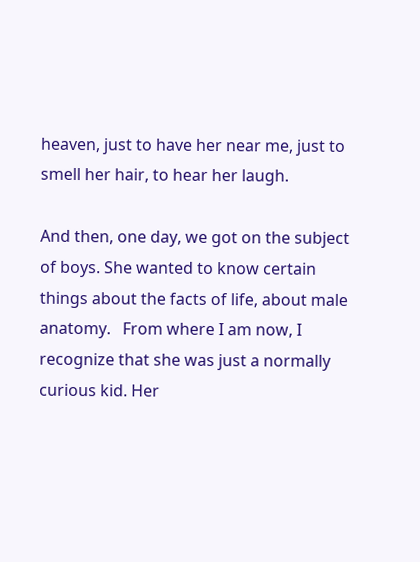heaven, just to have her near me, just to smell her hair, to hear her laugh.

And then, one day, we got on the subject of boys. She wanted to know certain things about the facts of life, about male anatomy.   From where I am now, I recognize that she was just a normally curious kid. Her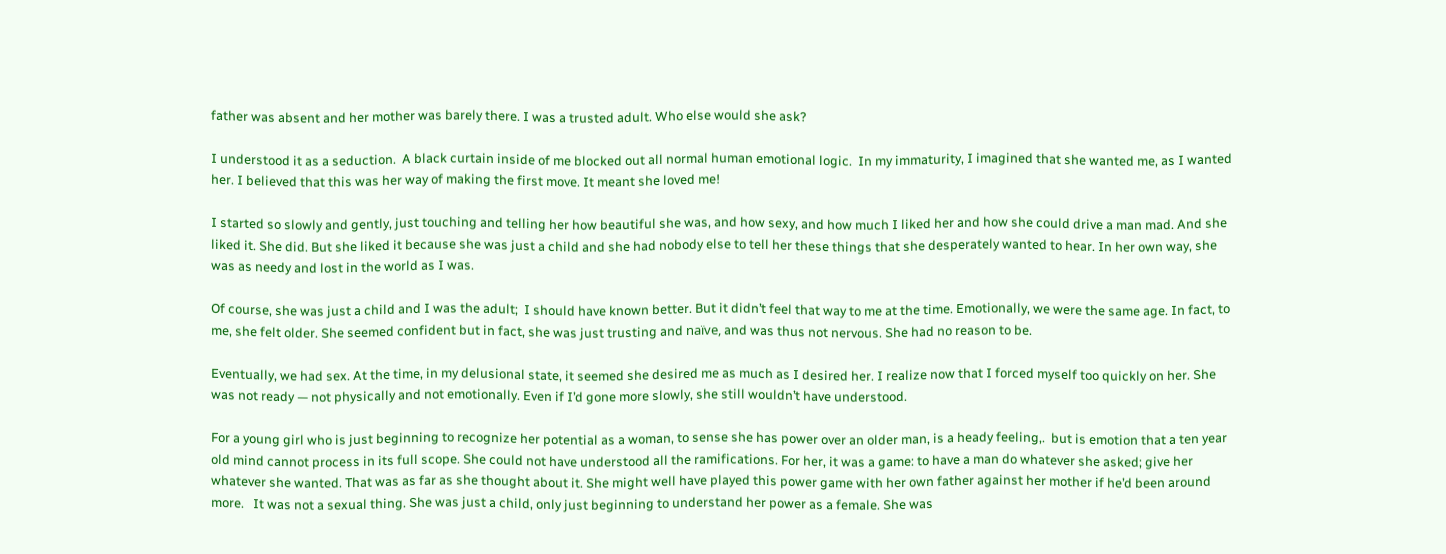father was absent and her mother was barely there. I was a trusted adult. Who else would she ask?

I understood it as a seduction.  A black curtain inside of me blocked out all normal human emotional logic.  In my immaturity, I imagined that she wanted me, as I wanted her. I believed that this was her way of making the first move. It meant she loved me!

I started so slowly and gently, just touching and telling her how beautiful she was, and how sexy, and how much I liked her and how she could drive a man mad. And she liked it. She did. But she liked it because she was just a child and she had nobody else to tell her these things that she desperately wanted to hear. In her own way, she was as needy and lost in the world as I was.

Of course, she was just a child and I was the adult;  I should have known better. But it didn’t feel that way to me at the time. Emotionally, we were the same age. In fact, to me, she felt older. She seemed confident but in fact, she was just trusting and naïve, and was thus not nervous. She had no reason to be.

Eventually, we had sex. At the time, in my delusional state, it seemed she desired me as much as I desired her. I realize now that I forced myself too quickly on her. She was not ready — not physically and not emotionally. Even if I’d gone more slowly, she still wouldn’t have understood.

For a young girl who is just beginning to recognize her potential as a woman, to sense she has power over an older man, is a heady feeling,.  but is emotion that a ten year old mind cannot process in its full scope. She could not have understood all the ramifications. For her, it was a game: to have a man do whatever she asked; give her whatever she wanted. That was as far as she thought about it. She might well have played this power game with her own father against her mother if he’d been around more.   It was not a sexual thing. She was just a child, only just beginning to understand her power as a female. She was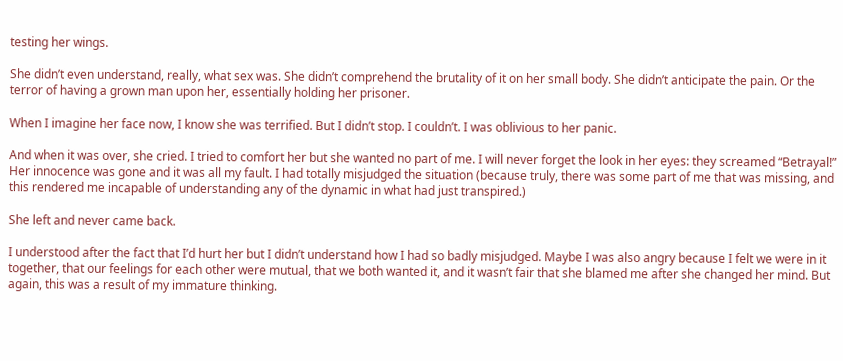testing her wings.

She didn’t even understand, really, what sex was. She didn’t comprehend the brutality of it on her small body. She didn’t anticipate the pain. Or the terror of having a grown man upon her, essentially holding her prisoner.

When I imagine her face now, I know she was terrified. But I didn’t stop. I couldn’t. I was oblivious to her panic.

And when it was over, she cried. I tried to comfort her but she wanted no part of me. I will never forget the look in her eyes: they screamed “Betrayal!”   Her innocence was gone and it was all my fault. I had totally misjudged the situation (because truly, there was some part of me that was missing, and this rendered me incapable of understanding any of the dynamic in what had just transpired.)

She left and never came back.

I understood after the fact that I’d hurt her but I didn’t understand how I had so badly misjudged. Maybe I was also angry because I felt we were in it together, that our feelings for each other were mutual, that we both wanted it, and it wasn’t fair that she blamed me after she changed her mind. But again, this was a result of my immature thinking.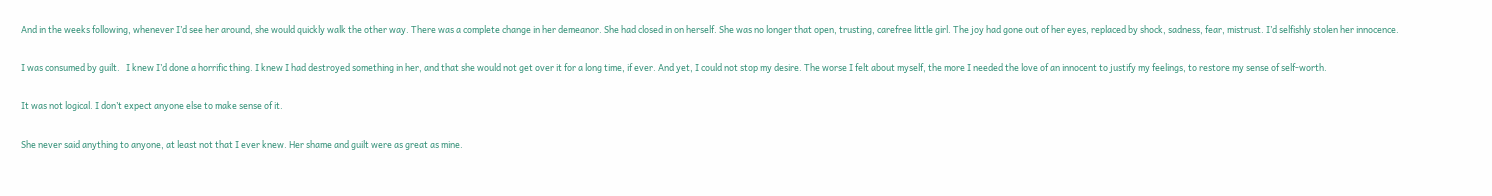And in the weeks following, whenever I’d see her around, she would quickly walk the other way. There was a complete change in her demeanor. She had closed in on herself. She was no longer that open, trusting, carefree little girl. The joy had gone out of her eyes, replaced by shock, sadness, fear, mistrust. I’d selfishly stolen her innocence.

I was consumed by guilt.   I knew I’d done a horrific thing. I knew I had destroyed something in her, and that she would not get over it for a long time, if ever. And yet, I could not stop my desire. The worse I felt about myself, the more I needed the love of an innocent to justify my feelings, to restore my sense of self-worth.

It was not logical. I don’t expect anyone else to make sense of it.

She never said anything to anyone, at least not that I ever knew. Her shame and guilt were as great as mine.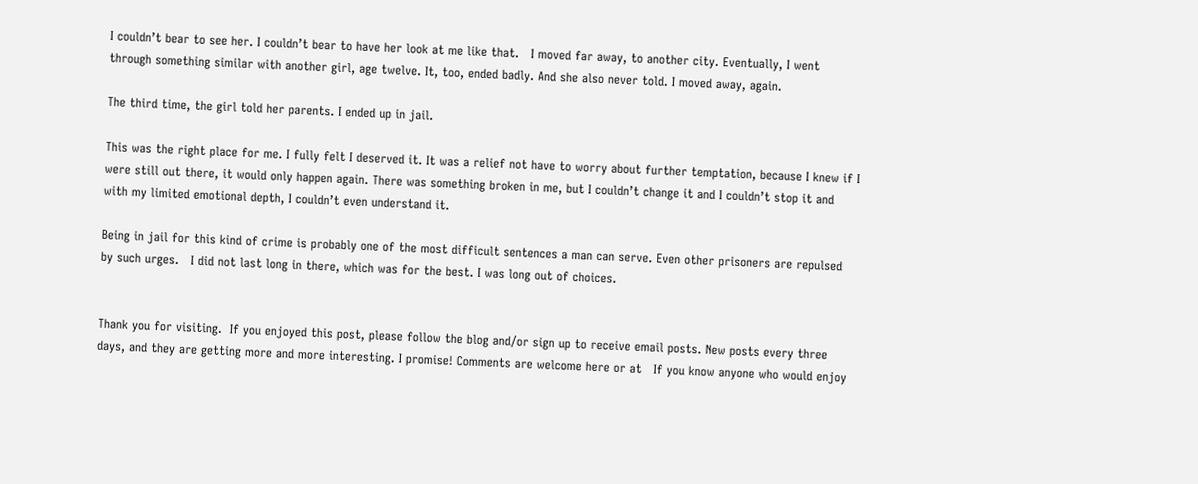I couldn’t bear to see her. I couldn’t bear to have her look at me like that.   I moved far away, to another city. Eventually, I went through something similar with another girl, age twelve. It, too, ended badly. And she also never told. I moved away, again.

The third time, the girl told her parents. I ended up in jail.

This was the right place for me. I fully felt I deserved it. It was a relief not have to worry about further temptation, because I knew if I were still out there, it would only happen again. There was something broken in me, but I couldn’t change it and I couldn’t stop it and with my limited emotional depth, I couldn’t even understand it.

Being in jail for this kind of crime is probably one of the most difficult sentences a man can serve. Even other prisoners are repulsed by such urges.   I did not last long in there, which was for the best. I was long out of choices.


Thank you for visiting.  If you enjoyed this post, please follow the blog and/or sign up to receive email posts. New posts every three days, and they are getting more and more interesting. I promise! Comments are welcome here or at   If you know anyone who would enjoy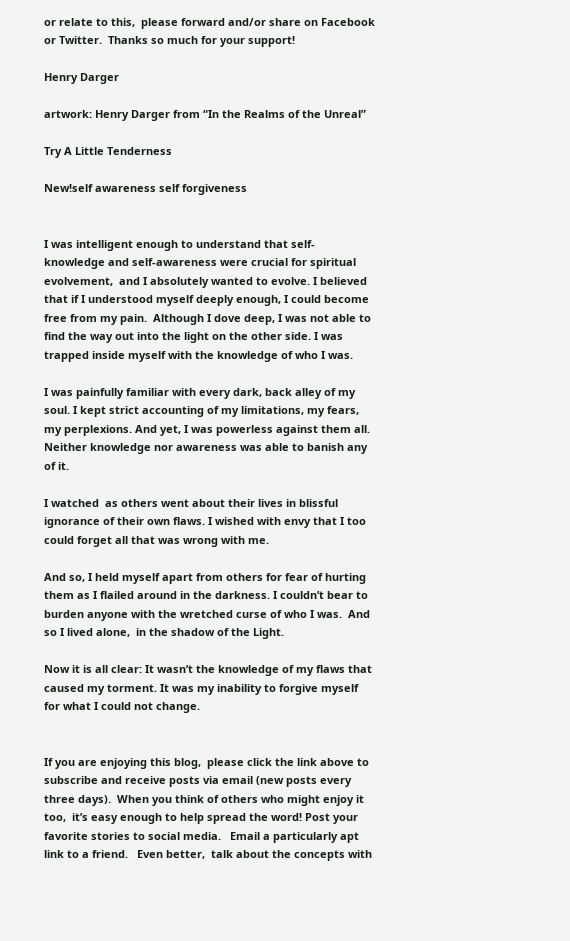or relate to this,  please forward and/or share on Facebook or Twitter.  Thanks so much for your support!

Henry Darger

artwork: Henry Darger from “In the Realms of the Unreal”

Try A Little Tenderness

New!self awareness self forgiveness


I was intelligent enough to understand that self-knowledge and self-awareness were crucial for spiritual evolvement,  and I absolutely wanted to evolve. I believed that if I understood myself deeply enough, I could become free from my pain.  Although I dove deep, I was not able to find the way out into the light on the other side. I was trapped inside myself with the knowledge of who I was.

I was painfully familiar with every dark, back alley of my soul. I kept strict accounting of my limitations, my fears, my perplexions. And yet, I was powerless against them all.  Neither knowledge nor awareness was able to banish any of it.

I watched  as others went about their lives in blissful ignorance of their own flaws. I wished with envy that I too could forget all that was wrong with me.

And so, I held myself apart from others for fear of hurting them as I flailed around in the darkness. I couldn’t bear to burden anyone with the wretched curse of who I was.  And so I lived alone,  in the shadow of the Light.

Now it is all clear: It wasn’t the knowledge of my flaws that caused my torment. It was my inability to forgive myself for what I could not change.


If you are enjoying this blog,  please click the link above to subscribe and receive posts via email (new posts every three days).  When you think of others who might enjoy it too,  it’s easy enough to help spread the word! Post your favorite stories to social media.   Email a particularly apt link to a friend.   Even better,  talk about the concepts with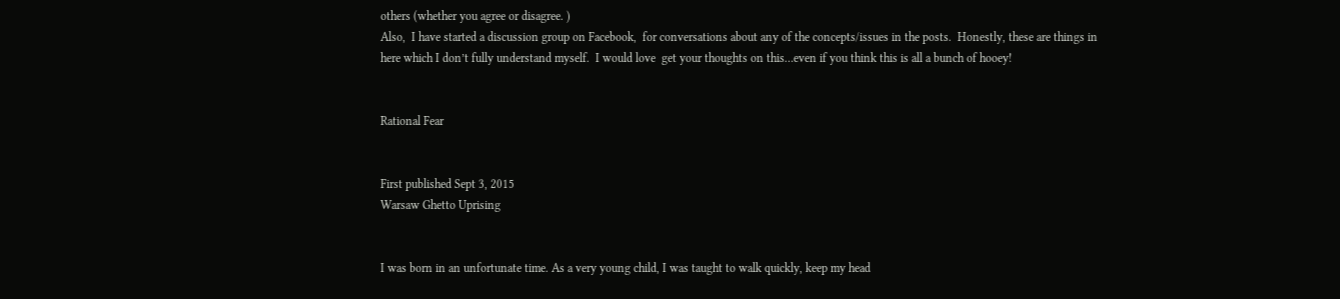others (whether you agree or disagree. )
Also,  I have started a discussion group on Facebook,  for conversations about any of the concepts/issues in the posts.  Honestly, these are things in here which I don’t fully understand myself.  I would love  get your thoughts on this…even if you think this is all a bunch of hooey!


Rational Fear


First published Sept 3, 2015
Warsaw Ghetto Uprising


I was born in an unfortunate time. As a very young child, I was taught to walk quickly, keep my head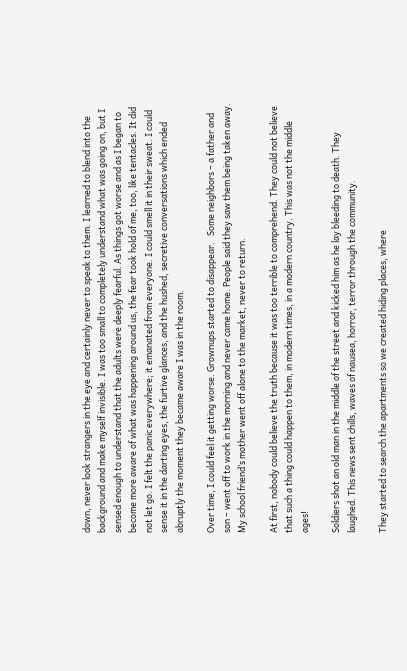down, never look strangers in the eye and certainly never to speak to them. I learned to blend into the background and make myself invisible. I was too small to completely understand what was going on, but I sensed enough to understand that the adults were deeply fearful. As things got worse and as I began to become more aware of what was happening around us, the fear took hold of me, too, like tentacles. It did not let go. I felt the panic everywhere; it emanated from everyone. I could smell it in their sweat. I could sense it in the darting eyes, the furtive glances, and the hushed, secretive conversations which ended abruptly the moment they became aware I was in the room.

Over time, I could feel it getting worse. Grownups started to disappear.   Some neighbors – a father and son – went off to work in the morning and never came home. People said they saw them being taken away. My school friend’s mother went off alone to the market, never to return.

At first, nobody could believe the truth because it was too terrible to comprehend. They could not believe that such a thing could happen to them, in modern times, in a modern country. This was not the middle ages!

Soldiers shot an old man in the middle of the street and kicked him as he lay bleeding to death. They laughed. This news sent chills, waves of nausea, horror, terror through the community.

They started to search the apartments so we created hiding places, where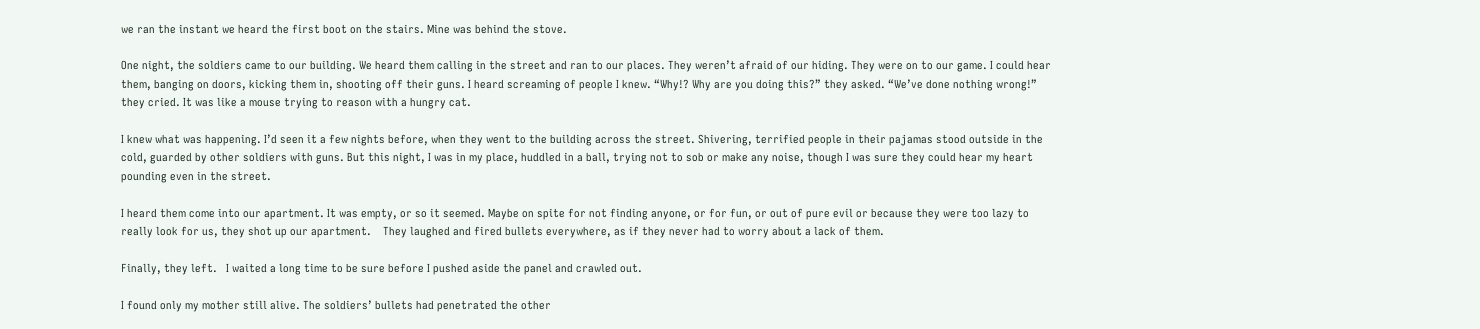we ran the instant we heard the first boot on the stairs. Mine was behind the stove.

One night, the soldiers came to our building. We heard them calling in the street and ran to our places. They weren’t afraid of our hiding. They were on to our game. I could hear them, banging on doors, kicking them in, shooting off their guns. I heard screaming of people I knew. “Why!? Why are you doing this?” they asked. “We’ve done nothing wrong!” they cried. It was like a mouse trying to reason with a hungry cat.

I knew what was happening. I’d seen it a few nights before, when they went to the building across the street. Shivering, terrified people in their pajamas stood outside in the cold, guarded by other soldiers with guns. But this night, I was in my place, huddled in a ball, trying not to sob or make any noise, though I was sure they could hear my heart pounding even in the street.

I heard them come into our apartment. It was empty, or so it seemed. Maybe on spite for not finding anyone, or for fun, or out of pure evil or because they were too lazy to really look for us, they shot up our apartment.    They laughed and fired bullets everywhere, as if they never had to worry about a lack of them.

Finally, they left.   I waited a long time to be sure before I pushed aside the panel and crawled out.

I found only my mother still alive. The soldiers’ bullets had penetrated the other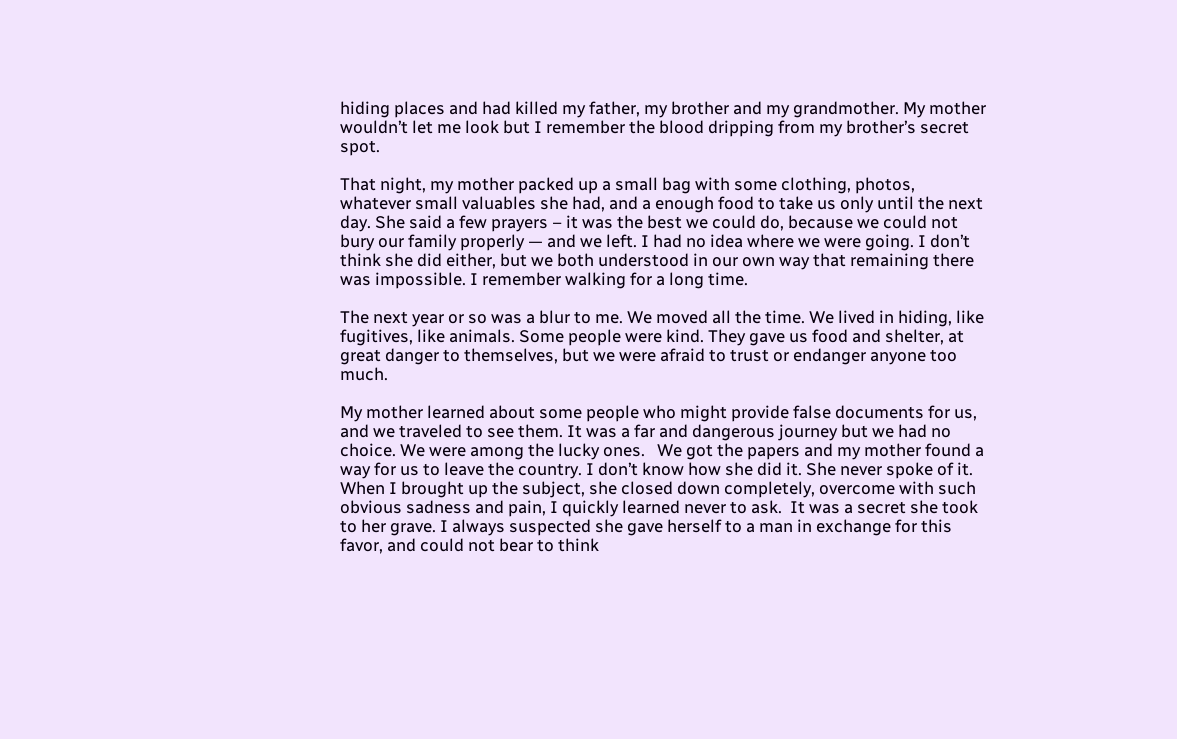hiding places and had killed my father, my brother and my grandmother. My mother wouldn’t let me look but I remember the blood dripping from my brother’s secret spot.

That night, my mother packed up a small bag with some clothing, photos, whatever small valuables she had, and a enough food to take us only until the next day. She said a few prayers – it was the best we could do, because we could not bury our family properly — and we left. I had no idea where we were going. I don’t think she did either, but we both understood in our own way that remaining there was impossible. I remember walking for a long time.

The next year or so was a blur to me. We moved all the time. We lived in hiding, like fugitives, like animals. Some people were kind. They gave us food and shelter, at great danger to themselves, but we were afraid to trust or endanger anyone too much.

My mother learned about some people who might provide false documents for us, and we traveled to see them. It was a far and dangerous journey but we had no choice. We were among the lucky ones.   We got the papers and my mother found a way for us to leave the country. I don’t know how she did it. She never spoke of it. When I brought up the subject, she closed down completely, overcome with such obvious sadness and pain, I quickly learned never to ask.  It was a secret she took to her grave. I always suspected she gave herself to a man in exchange for this favor, and could not bear to think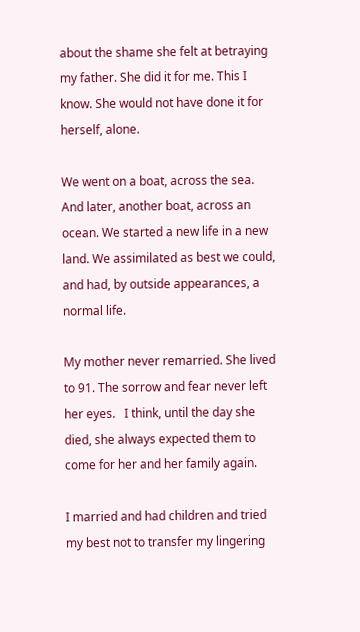about the shame she felt at betraying my father. She did it for me. This I know. She would not have done it for herself, alone.

We went on a boat, across the sea. And later, another boat, across an ocean. We started a new life in a new land. We assimilated as best we could, and had, by outside appearances, a normal life.

My mother never remarried. She lived to 91. The sorrow and fear never left her eyes.   I think, until the day she died, she always expected them to come for her and her family again.

I married and had children and tried my best not to transfer my lingering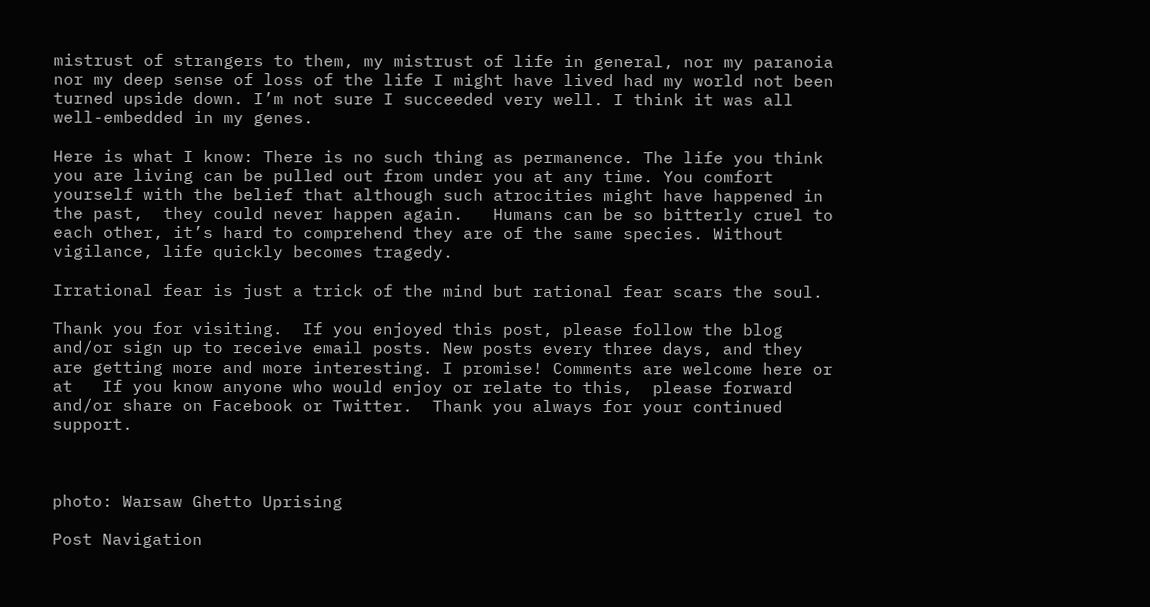mistrust of strangers to them, my mistrust of life in general, nor my paranoia nor my deep sense of loss of the life I might have lived had my world not been turned upside down. I’m not sure I succeeded very well. I think it was all well-embedded in my genes.

Here is what I know: There is no such thing as permanence. The life you think you are living can be pulled out from under you at any time. You comfort yourself with the belief that although such atrocities might have happened in the past,  they could never happen again.   Humans can be so bitterly cruel to each other, it’s hard to comprehend they are of the same species. Without vigilance, life quickly becomes tragedy.

Irrational fear is just a trick of the mind but rational fear scars the soul.

Thank you for visiting.  If you enjoyed this post, please follow the blog and/or sign up to receive email posts. New posts every three days, and they are getting more and more interesting. I promise! Comments are welcome here or at   If you know anyone who would enjoy or relate to this,  please forward and/or share on Facebook or Twitter.  Thank you always for your continued support.



photo: Warsaw Ghetto Uprising

Post Navigation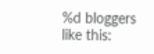%d bloggers like this: